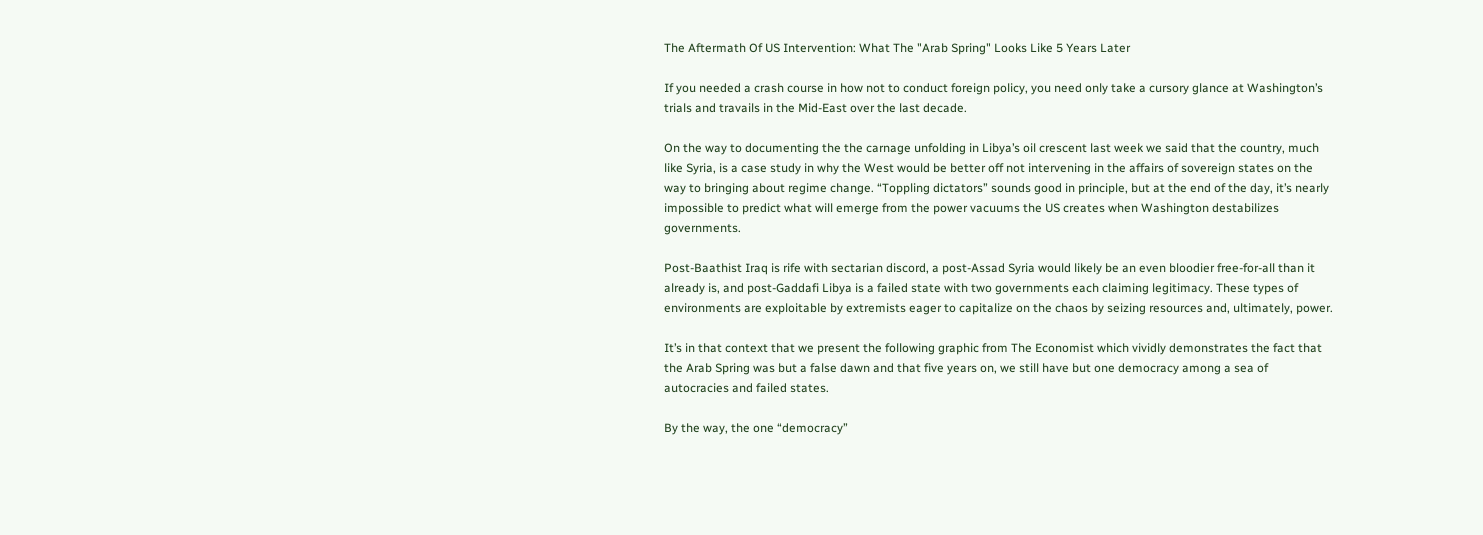The Aftermath Of US Intervention: What The "Arab Spring" Looks Like 5 Years Later

If you needed a crash course in how not to conduct foreign policy, you need only take a cursory glance at Washington’s trials and travails in the Mid-East over the last decade.

On the way to documenting the the carnage unfolding in Libya’s oil crescent last week we said that the country, much like Syria, is a case study in why the West would be better off not intervening in the affairs of sovereign states on the way to bringing about regime change. “Toppling dictators” sounds good in principle, but at the end of the day, it’s nearly impossible to predict what will emerge from the power vacuums the US creates when Washington destabilizes governments.

Post-Baathist Iraq is rife with sectarian discord, a post-Assad Syria would likely be an even bloodier free-for-all than it already is, and post-Gaddafi Libya is a failed state with two governments each claiming legitimacy. These types of environments are exploitable by extremists eager to capitalize on the chaos by seizing resources and, ultimately, power.

It’s in that context that we present the following graphic from The Economist which vividly demonstrates the fact that the Arab Spring was but a false dawn and that five years on, we still have but one democracy among a sea of autocracies and failed states.

By the way, the one “democracy”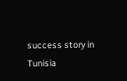success story in Tunisia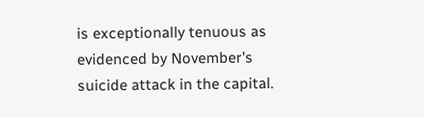is exceptionally tenuous as evidenced by November's suicide attack in the capital.